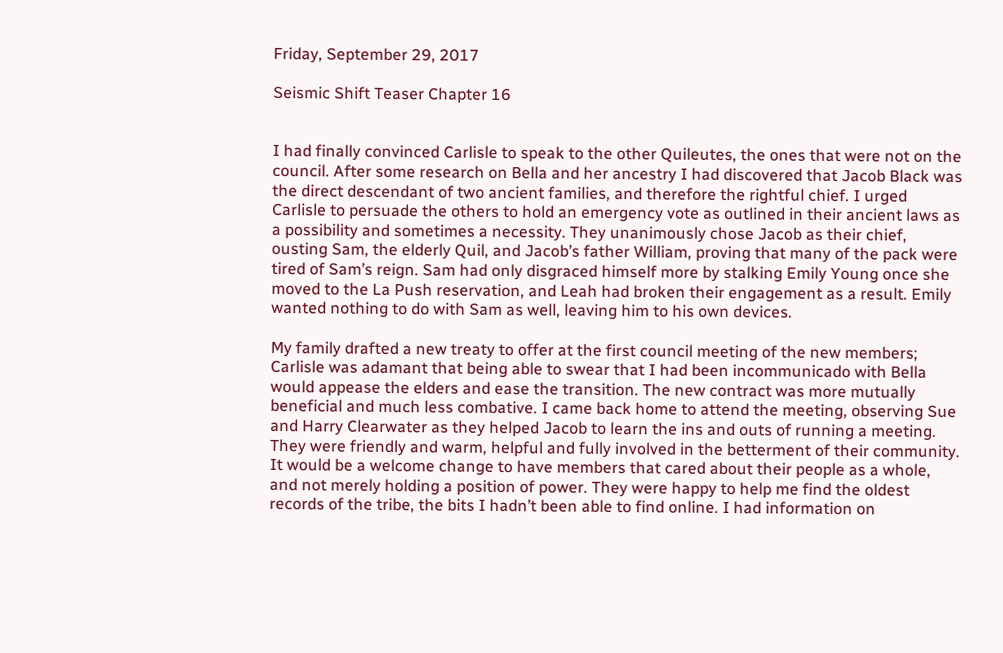Friday, September 29, 2017

Seismic Shift Teaser Chapter 16


I had finally convinced Carlisle to speak to the other Quileutes, the ones that were not on the council. After some research on Bella and her ancestry I had discovered that Jacob Black was the direct descendant of two ancient families, and therefore the rightful chief. I urged Carlisle to persuade the others to hold an emergency vote as outlined in their ancient laws as a possibility and sometimes a necessity. They unanimously chose Jacob as their chief, ousting Sam, the elderly Quil, and Jacob’s father William, proving that many of the pack were tired of Sam’s reign. Sam had only disgraced himself more by stalking Emily Young once she moved to the La Push reservation, and Leah had broken their engagement as a result. Emily wanted nothing to do with Sam as well, leaving him to his own devices.

My family drafted a new treaty to offer at the first council meeting of the new members; Carlisle was adamant that being able to swear that I had been incommunicado with Bella would appease the elders and ease the transition. The new contract was more mutually beneficial and much less combative. I came back home to attend the meeting, observing Sue and Harry Clearwater as they helped Jacob to learn the ins and outs of running a meeting. They were friendly and warm, helpful and fully involved in the betterment of their community. It would be a welcome change to have members that cared about their people as a whole, and not merely holding a position of power. They were happy to help me find the oldest records of the tribe, the bits I hadn’t been able to find online. I had information on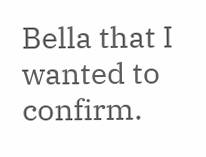Bella that I wanted to confirm.